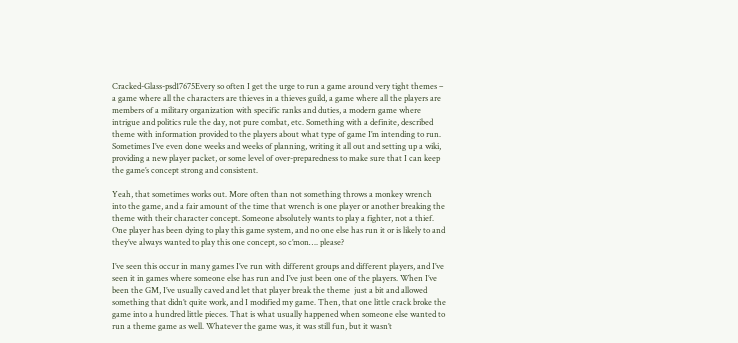Cracked-Glass-psd17675Every so often I get the urge to run a game around very tight themes – a game where all the characters are thieves in a thieves guild, a game where all the players are members of a military organization with specific ranks and duties, a modern game where intrigue and politics rule the day, not pure combat, etc. Something with a definite, described theme with information provided to the players about what type of game I’m intending to run. Sometimes I’ve even done weeks and weeks of planning, writing it all out and setting up a wiki, providing a new player packet, or some level of over-preparedness to make sure that I can keep the game’s concept strong and consistent.

Yeah, that sometimes works out. More often than not something throws a monkey wrench into the game, and a fair amount of the time that wrench is one player or another breaking the theme with their character concept. Someone absolutely wants to play a fighter, not a thief. One player has been dying to play this game system, and no one else has run it or is likely to and they’ve always wanted to play this one concept, so c’mon…. please?

I’ve seen this occur in many games I’ve run with different groups and different players, and I’ve seen it in games where someone else has run and I’ve just been one of the players. When I’ve been the GM, I’ve usually caved and let that player break the theme  just a bit and allowed something that didn’t quite work, and I modified my game. Then, that one little crack broke the game into a hundred little pieces. That is what usually happened when someone else wanted to run a theme game as well. Whatever the game was, it was still fun, but it wasn’t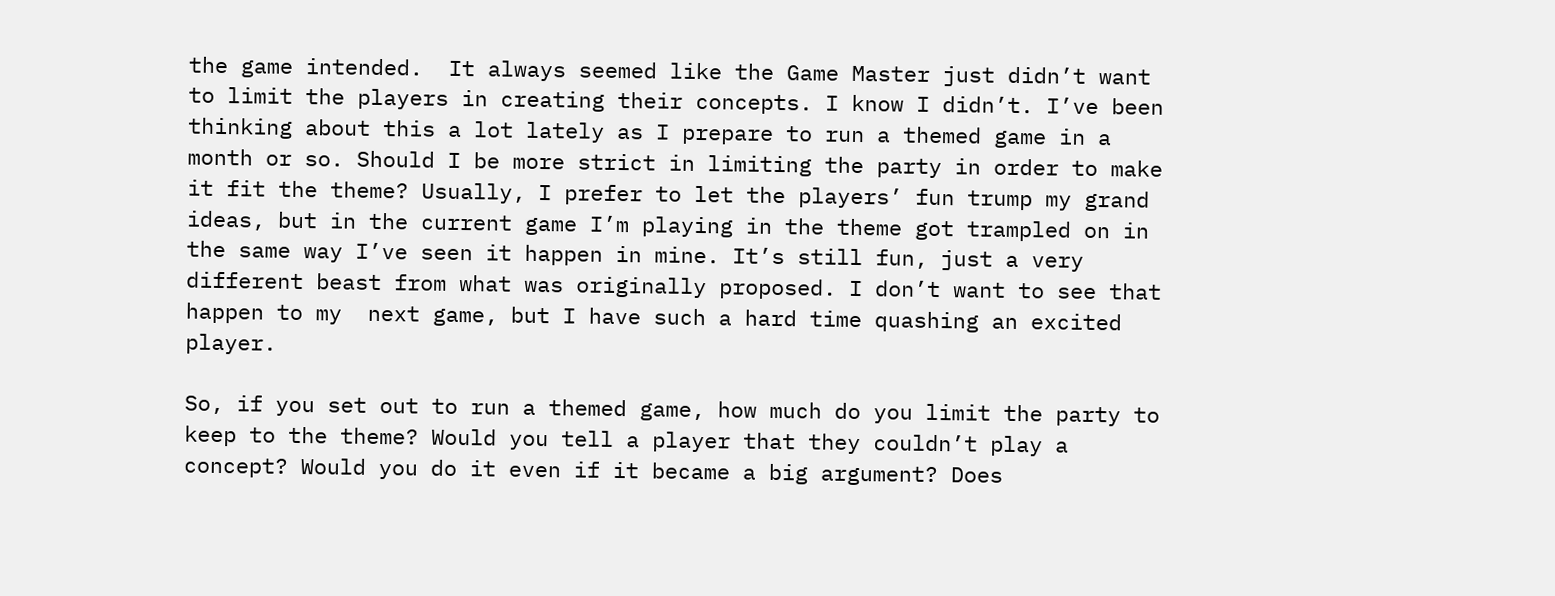the game intended.  It always seemed like the Game Master just didn’t want to limit the players in creating their concepts. I know I didn’t. I’ve been thinking about this a lot lately as I prepare to run a themed game in a month or so. Should I be more strict in limiting the party in order to make it fit the theme? Usually, I prefer to let the players’ fun trump my grand ideas, but in the current game I’m playing in the theme got trampled on in the same way I’ve seen it happen in mine. It’s still fun, just a very different beast from what was originally proposed. I don’t want to see that happen to my  next game, but I have such a hard time quashing an excited player.

So, if you set out to run a themed game, how much do you limit the party to keep to the theme? Would you tell a player that they couldn’t play a concept? Would you do it even if it became a big argument? Does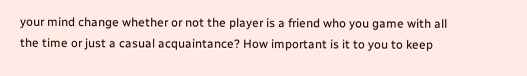your mind change whether or not the player is a friend who you game with all the time or just a casual acquaintance? How important is it to you to keep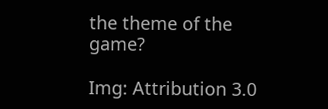the theme of the game?

Img: Attribution 3.0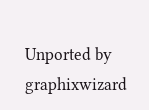Unported by  graphixwizard